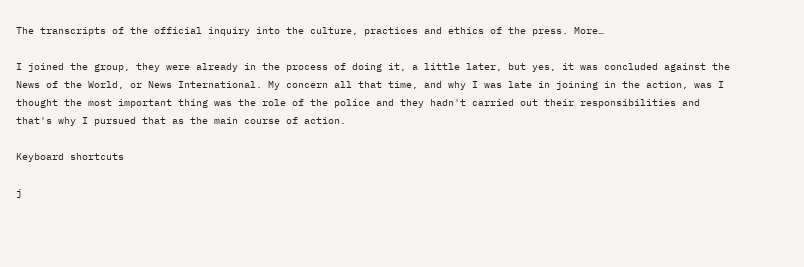The transcripts of the official inquiry into the culture, practices and ethics of the press. More…

I joined the group, they were already in the process of doing it, a little later, but yes, it was concluded against the News of the World, or News International. My concern all that time, and why I was late in joining in the action, was I thought the most important thing was the role of the police and they hadn't carried out their responsibilities and that's why I pursued that as the main course of action.

Keyboard shortcuts

j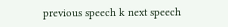previous speech k next speech